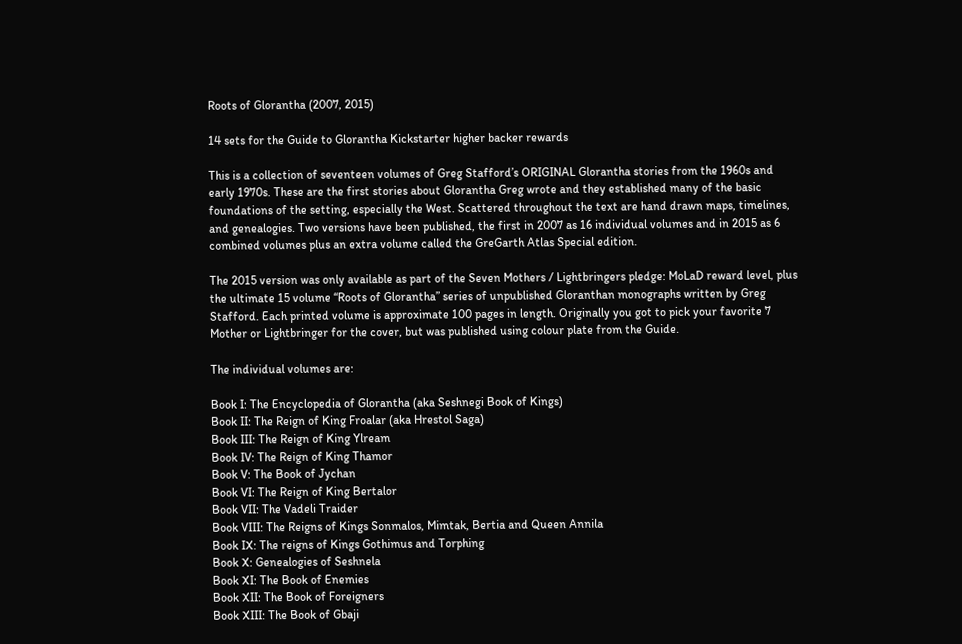Roots of Glorantha (2007, 2015)

14 sets for the Guide to Glorantha Kickstarter higher backer rewards

This is a collection of seventeen volumes of Greg Stafford’s ORIGINAL Glorantha stories from the 1960s and early 1970s. These are the first stories about Glorantha Greg wrote and they established many of the basic foundations of the setting, especially the West. Scattered throughout the text are hand drawn maps, timelines, and genealogies. Two versions have been published, the first in 2007 as 16 individual volumes and in 2015 as 6 combined volumes plus an extra volume called the GreGarth Atlas Special edition.

The 2015 version was only available as part of the Seven Mothers / Lightbringers pledge: MoLaD reward level, plus the ultimate 15 volume “Roots of Glorantha” series of unpublished Gloranthan monographs written by Greg Stafford. Each printed volume is approximate 100 pages in length. Originally you got to pick your favorite 7 Mother or Lightbringer for the cover, but was published using colour plate from the Guide.

The individual volumes are:

Book I: The Encyclopedia of Glorantha (aka Seshnegi Book of Kings)
Book II: The Reign of King Froalar (aka Hrestol Saga)
Book III: The Reign of King Ylream
Book IV: The Reign of King Thamor
Book V: The Book of Jychan
Book VI: The Reign of King Bertalor
Book VII: The Vadeli Traider
Book VIII: The Reigns of Kings Sonmalos, Mimtak, Bertia and Queen Annila
Book IX: The reigns of Kings Gothimus and Torphing
Book X: Genealogies of Seshnela
Book XI: The Book of Enemies
Book XII: The Book of Foreigners
Book XIII: The Book of Gbaji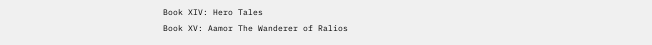Book XIV: Hero Tales
Book XV: Aamor The Wanderer of Ralios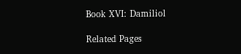Book XVI: Damiliol

Related Pages